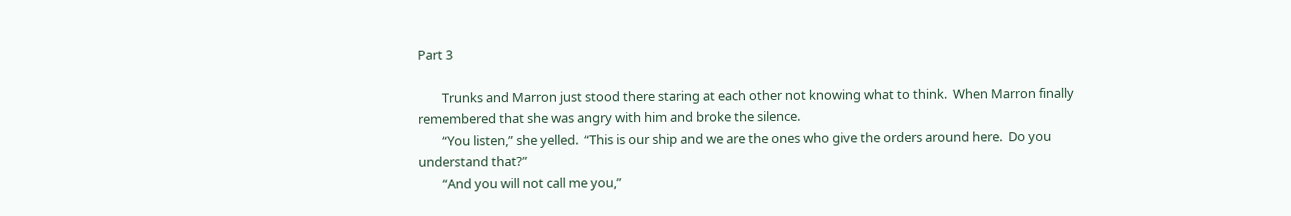Part 3

        Trunks and Marron just stood there staring at each other not knowing what to think.  When Marron finally remembered that she was angry with him and broke the silence.
        “You listen,” she yelled.  “This is our ship and we are the ones who give the orders around here.  Do you understand that?”
        “And you will not call me you,”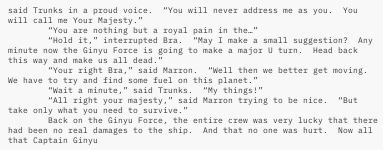said Trunks in a proud voice.  “You will never address me as you.  You will call me Your Majesty.”
        “You are nothing but a royal pain in the…”
        “Hold it,” interrupted Bra.  “May I make a small suggestion?  Any minute now the Ginyu Force is going to make a major U turn.  Head back this way and make us all dead.”
        “Your right Bra,” said Marron.  “Well then we better get moving.  We have to try and find some fuel on this planet.”
        “Wait a minute,” said Trunks.  “My things!”
        “All right your majesty,” said Marron trying to be nice.  “But take only what you need to survive.”
        Back on the Ginyu Force, the entire crew was very lucky that there had been no real damages to the ship.  And that no one was hurt.  Now all that Captain Ginyu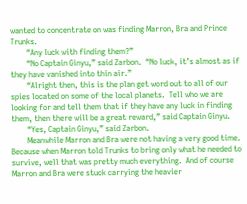wanted to concentrate on was finding Marron, Bra and Prince Trunks.
        “Any luck with finding them?”
        “No Captain Ginyu,” said Zarbon.  “No luck, it’s almost as if they have vanished into thin air.”
        “Alright then, this is the plan get word out to all of our spies located on some of the local planets.  Tell who we are looking for and tell them that if they have any luck in finding them, then there will be a great reward,” said Captain Ginyu.
        “Yes, Captain Ginyu,” said Zarbon.
        Meanwhile Marron and Bra were not having a very good time.  Because when Marron told Trunks to bring only what he needed to survive, well that was pretty much everything.  And of course Marron and Bra were stuck carrying the heavier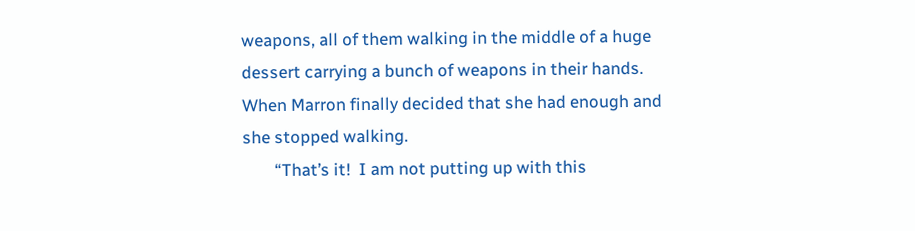weapons, all of them walking in the middle of a huge dessert carrying a bunch of weapons in their hands.  When Marron finally decided that she had enough and she stopped walking.
        “That’s it!  I am not putting up with this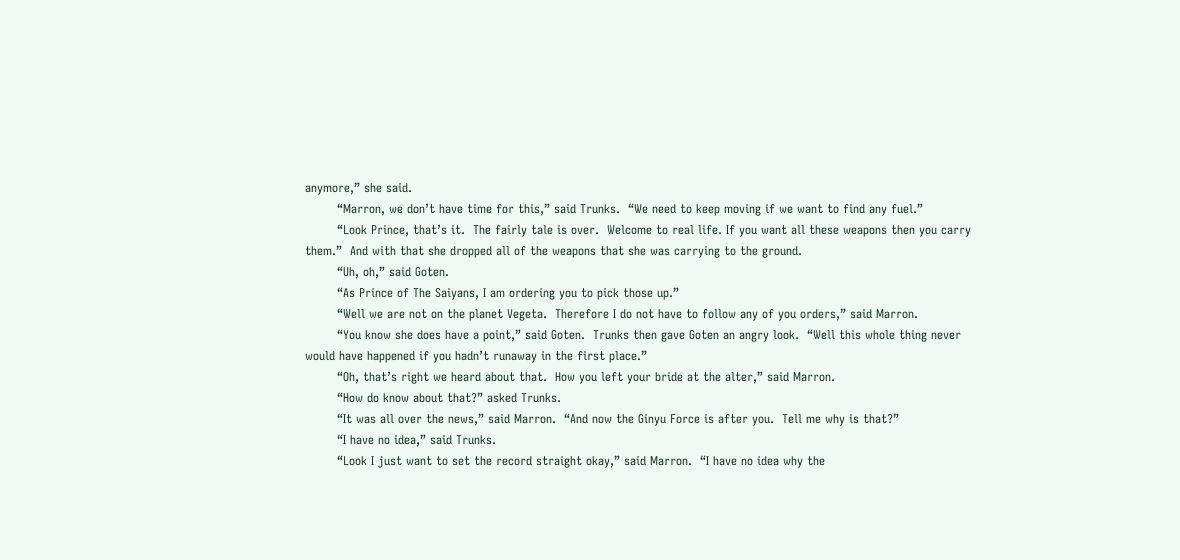anymore,” she said.
        “Marron, we don’t have time for this,” said Trunks.  “We need to keep moving if we want to find any fuel.”
        “Look Prince, that’s it.  The fairly tale is over.  Welcome to real life. If you want all these weapons then you carry them.”  And with that she dropped all of the weapons that she was carrying to the ground.
        “Uh, oh,” said Goten.
        “As Prince of The Saiyans, I am ordering you to pick those up.”
        “Well we are not on the planet Vegeta.  Therefore I do not have to follow any of you orders,” said Marron.
        “You know she does have a point,” said Goten.  Trunks then gave Goten an angry look.  “Well this whole thing never would have happened if you hadn’t runaway in the first place.”
        “Oh, that’s right we heard about that.  How you left your bride at the alter,” said Marron.
        “How do know about that?” asked Trunks.
        “It was all over the news,” said Marron.  “And now the Ginyu Force is after you.  Tell me why is that?”
        “I have no idea,” said Trunks.
        “Look I just want to set the record straight okay,” said Marron.  “I have no idea why the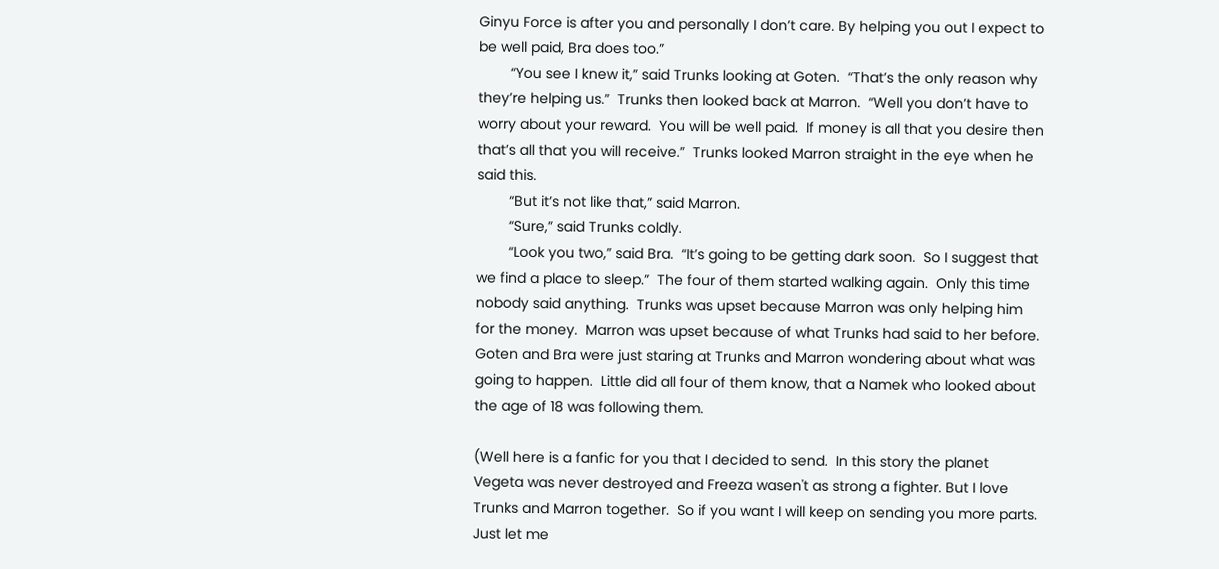Ginyu Force is after you and personally I don’t care. By helping you out I expect to be well paid, Bra does too.”
        “You see I knew it,” said Trunks looking at Goten.  “That’s the only reason why they’re helping us.”  Trunks then looked back at Marron.  “Well you don’t have to worry about your reward.  You will be well paid.  If money is all that you desire then that’s all that you will receive.”  Trunks looked Marron straight in the eye when he said this.
        “But it’s not like that,” said Marron.
        “Sure,” said Trunks coldly.
        “Look you two,” said Bra.  “It’s going to be getting dark soon.  So I suggest that we find a place to sleep.”  The four of them started walking again.  Only this time nobody said anything.  Trunks was upset because Marron was only helping him for the money.  Marron was upset because of what Trunks had said to her before.  Goten and Bra were just staring at Trunks and Marron wondering about what was going to happen.  Little did all four of them know, that a Namek who looked about the age of 18 was following them.

(Well here is a fanfic for you that I decided to send.  In this story the planet Vegeta was never destroyed and Freeza wasen't as strong a fighter. But I love Trunks and Marron together.  So if you want I will keep on sending you more parts.  Just let me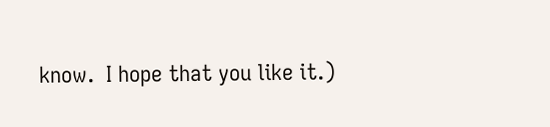know.  I hope that you like it.)